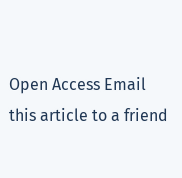Open Access Email this article to a friend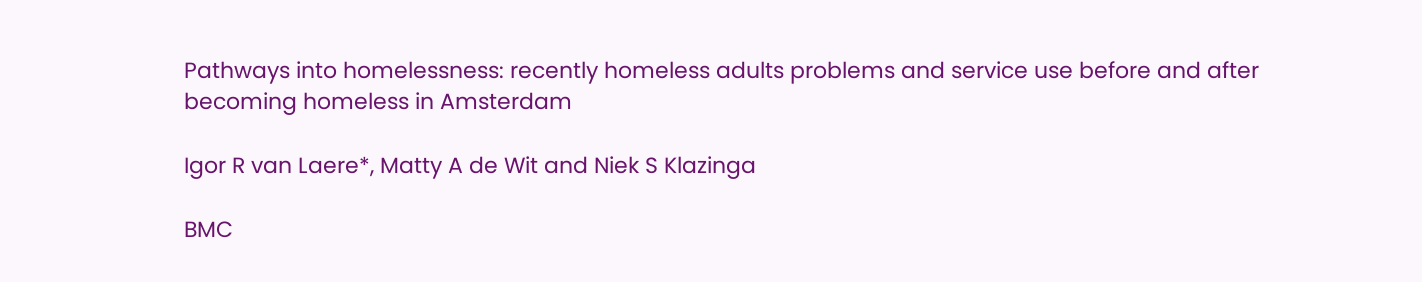Pathways into homelessness: recently homeless adults problems and service use before and after becoming homeless in Amsterdam

Igor R van Laere*, Matty A de Wit and Niek S Klazinga

BMC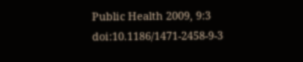Public Health 2009, 9:3  doi:10.1186/1471-2458-9-3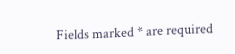Fields marked * are required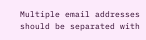Multiple email addresses should be separated with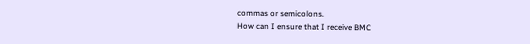commas or semicolons.
How can I ensure that I receive BMC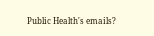Public Health's emails?